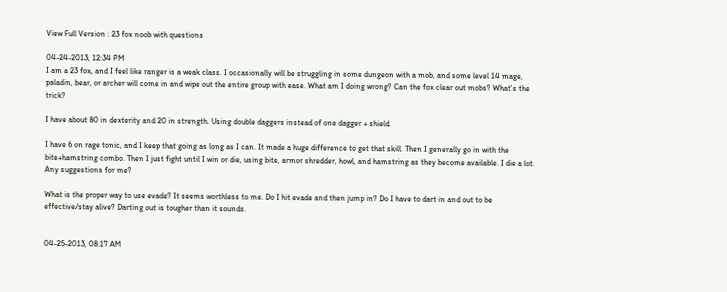View Full Version : 23 fox noob with questions

04-24-2013, 12:34 PM
I am a 23 fox, and I feel like ranger is a weak class. I occasionally will be struggling in some dungeon with a mob, and some level 14 mage, paladin, bear, or archer will come in and wipe out the entire group with ease. What am I doing wrong? Can the fox clear out mobs? What's the trick?

I have about 80 in dexterity and 20 in strength. Using double daggers instead of one dagger + shield.

I have 6 on rage tonic, and I keep that going as long as I can. It made a huge difference to get that skill. Then I generally go in with the bite+hamstring combo. Then I just fight until I win or die, using bite, armor shredder, howl, and hamstring as they become available. I die a lot. Any suggestions for me?

What is the proper way to use evade? It seems worthless to me. Do I hit evade and then jump in? Do I have to dart in and out to be effective/stay alive? Darting out is tougher than it sounds.


04-25-2013, 08:17 AM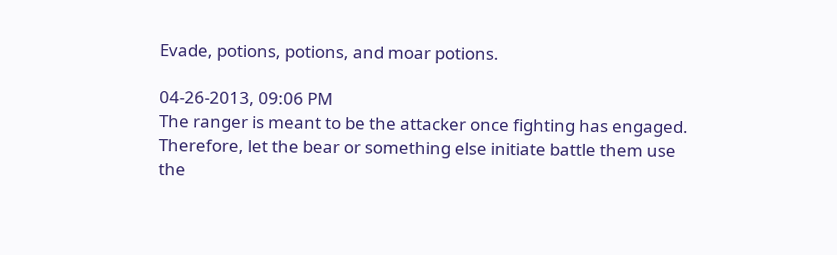Evade, potions, potions, and moar potions.

04-26-2013, 09:06 PM
The ranger is meant to be the attacker once fighting has engaged. Therefore, let the bear or something else initiate battle them use the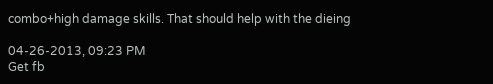combo+high damage skills. That should help with the dieing

04-26-2013, 09:23 PM
Get fb